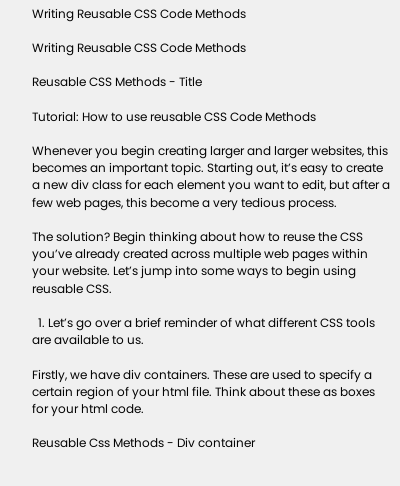Writing Reusable CSS Code Methods

Writing Reusable CSS Code Methods

Reusable CSS Methods - Title

Tutorial: How to use reusable CSS Code Methods

Whenever you begin creating larger and larger websites, this becomes an important topic. Starting out, it’s easy to create a new div class for each element you want to edit, but after a few web pages, this become a very tedious process.

The solution? Begin thinking about how to reuse the CSS you’ve already created across multiple web pages within your website. Let’s jump into some ways to begin using reusable CSS.

  1. Let’s go over a brief reminder of what different CSS tools are available to us.

Firstly, we have div containers. These are used to specify a certain region of your html file. Think about these as boxes for your html code.

Reusable Css Methods - Div container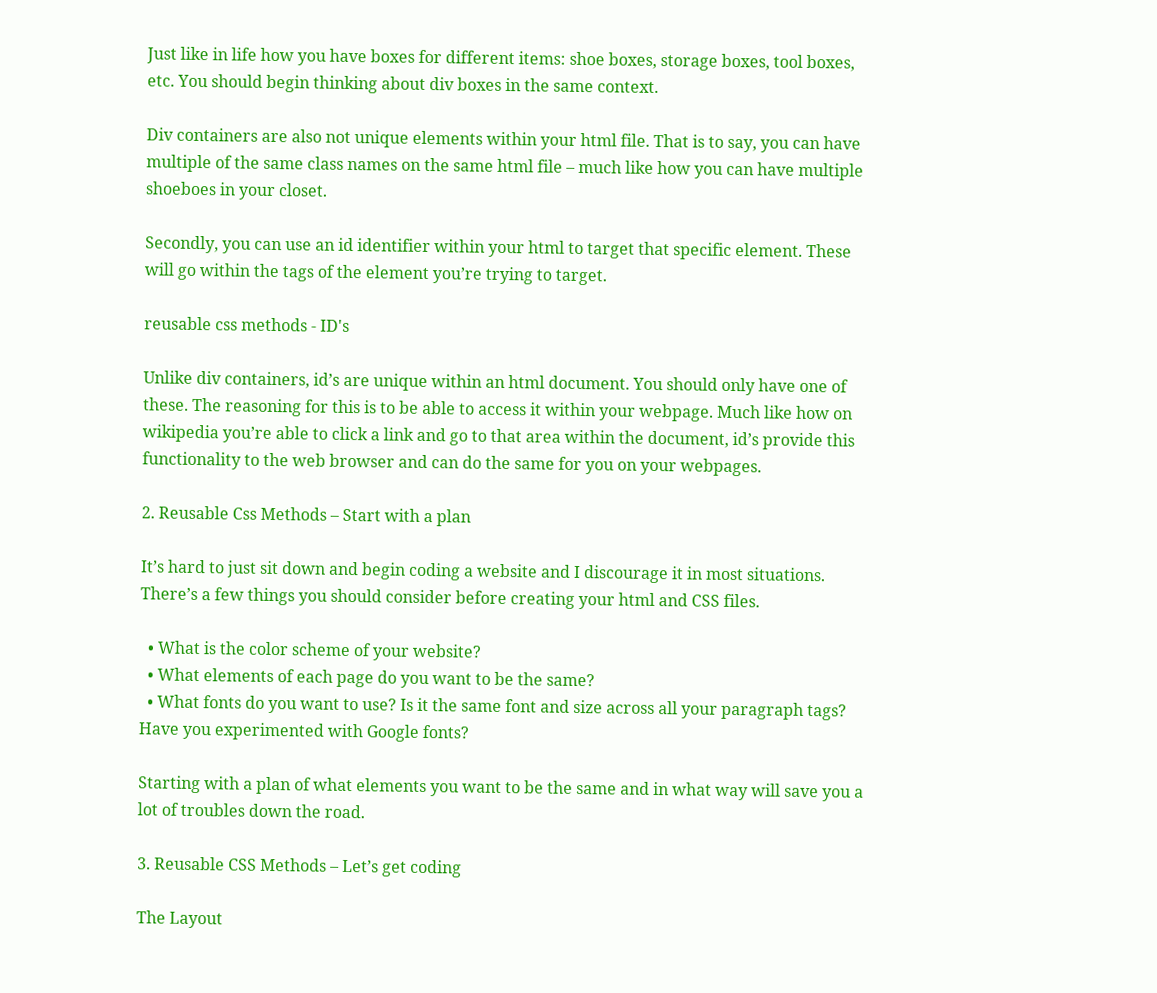Just like in life how you have boxes for different items: shoe boxes, storage boxes, tool boxes, etc. You should begin thinking about div boxes in the same context.

Div containers are also not unique elements within your html file. That is to say, you can have multiple of the same class names on the same html file – much like how you can have multiple shoeboes in your closet.

Secondly, you can use an id identifier within your html to target that specific element. These will go within the tags of the element you’re trying to target.

reusable css methods - ID's

Unlike div containers, id’s are unique within an html document. You should only have one of these. The reasoning for this is to be able to access it within your webpage. Much like how on wikipedia you’re able to click a link and go to that area within the document, id’s provide this functionality to the web browser and can do the same for you on your webpages.

2. Reusable Css Methods – Start with a plan

It’s hard to just sit down and begin coding a website and I discourage it in most situations. There’s a few things you should consider before creating your html and CSS files.

  • What is the color scheme of your website?
  • What elements of each page do you want to be the same?
  • What fonts do you want to use? Is it the same font and size across all your paragraph tags? Have you experimented with Google fonts?

Starting with a plan of what elements you want to be the same and in what way will save you a lot of troubles down the road.

3. Reusable CSS Methods – Let’s get coding

The Layout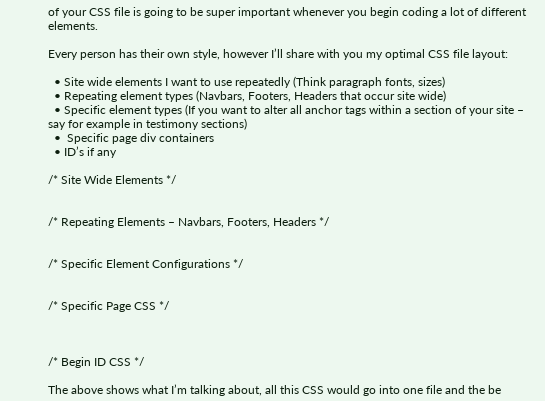of your CSS file is going to be super important whenever you begin coding a lot of different elements.

Every person has their own style, however I’ll share with you my optimal CSS file layout:

  • Site wide elements I want to use repeatedly (Think paragraph fonts, sizes)
  • Repeating element types (Navbars, Footers, Headers that occur site wide)
  • Specific element types (If you want to alter all anchor tags within a section of your site – say for example in testimony sections)
  •  Specific page div containers
  • ID’s if any

/* Site Wide Elements */


/* Repeating Elements – Navbars, Footers, Headers */


/* Specific Element Configurations */


/* Specific Page CSS */



/* Begin ID CSS */

The above shows what I’m talking about, all this CSS would go into one file and the be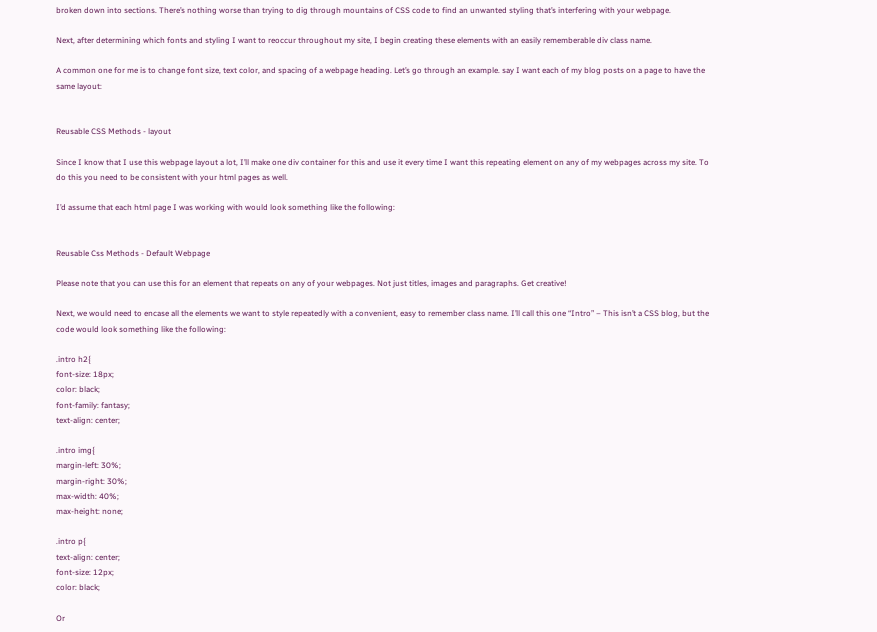broken down into sections. There’s nothing worse than trying to dig through mountains of CSS code to find an unwanted styling that’s interfering with your webpage.

Next, after determining which fonts and styling I want to reoccur throughout my site, I begin creating these elements with an easily rememberable div class name.

A common one for me is to change font size, text color, and spacing of a webpage heading. Let’s go through an example. say I want each of my blog posts on a page to have the same layout:


Reusable CSS Methods - layout

Since I know that I use this webpage layout a lot, I’ll make one div container for this and use it every time I want this repeating element on any of my webpages across my site. To do this you need to be consistent with your html pages as well.

I’d assume that each html page I was working with would look something like the following:


Reusable Css Methods - Default Webpage

Please note that you can use this for an element that repeats on any of your webpages. Not just titles, images and paragraphs. Get creative!

Next, we would need to encase all the elements we want to style repeatedly with a convenient, easy to remember class name. I’ll call this one “Intro” – This isn’t a CSS blog, but the code would look something like the following:

.intro h2{
font-size: 18px;
color: black;
font-family: fantasy;
text-align: center;

.intro img{
margin-left: 30%;
margin-right: 30%;
max-width: 40%;
max-height: none;

.intro p{
text-align: center;
font-size: 12px;
color: black;

Or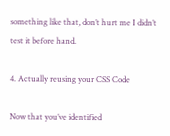something like that, don’t hurt me I didn’t test it before hand.

4. Actually reusing your CSS Code

Now that you’ve identified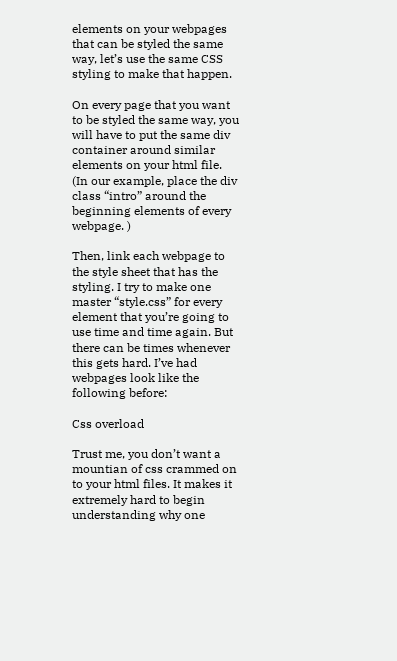elements on your webpages that can be styled the same way, let’s use the same CSS styling to make that happen.

On every page that you want to be styled the same way, you will have to put the same div container around similar elements on your html file. (In our example, place the div class “intro” around the beginning elements of every webpage. )

Then, link each webpage to the style sheet that has the styling. I try to make one master “style.css” for every element that you’re going to use time and time again. But there can be times whenever this gets hard. I’ve had webpages look like the following before:

Css overload

Trust me, you don’t want a mountian of css crammed on to your html files. It makes it extremely hard to begin understanding why one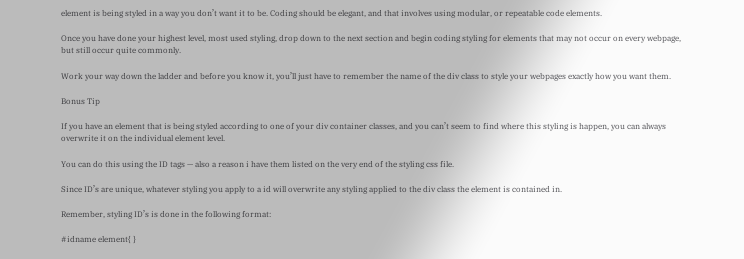element is being styled in a way you don’t want it to be. Coding should be elegant, and that involves using modular, or repeatable code elements.

Once you have done your highest level, most used styling, drop down to the next section and begin coding styling for elements that may not occur on every webpage, but still occur quite commonly.

Work your way down the ladder and before you know it, you’ll just have to remember the name of the div class to style your webpages exactly how you want them.

Bonus Tip

If you have an element that is being styled according to one of your div container classes, and you can’t seem to find where this styling is happen, you can always overwrite it on the individual element level.

You can do this using the ID tags — also a reason i have them listed on the very end of the styling css file.

Since ID’s are unique, whatever styling you apply to a id will overwrite any styling applied to the div class the element is contained in.

Remember, styling ID’s is done in the following format:

#idname element{ }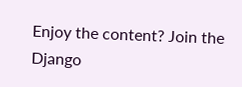Enjoy the content? Join the Django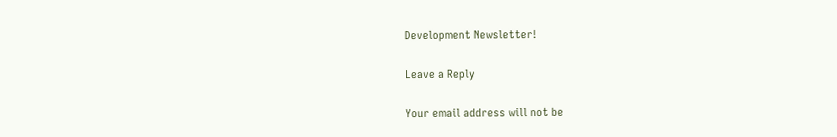Development Newsletter!

Leave a Reply

Your email address will not be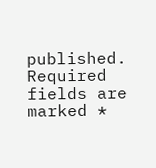published. Required fields are marked *